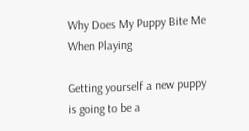Why Does My Puppy Bite Me When Playing

Getting yourself a new puppy is going to be a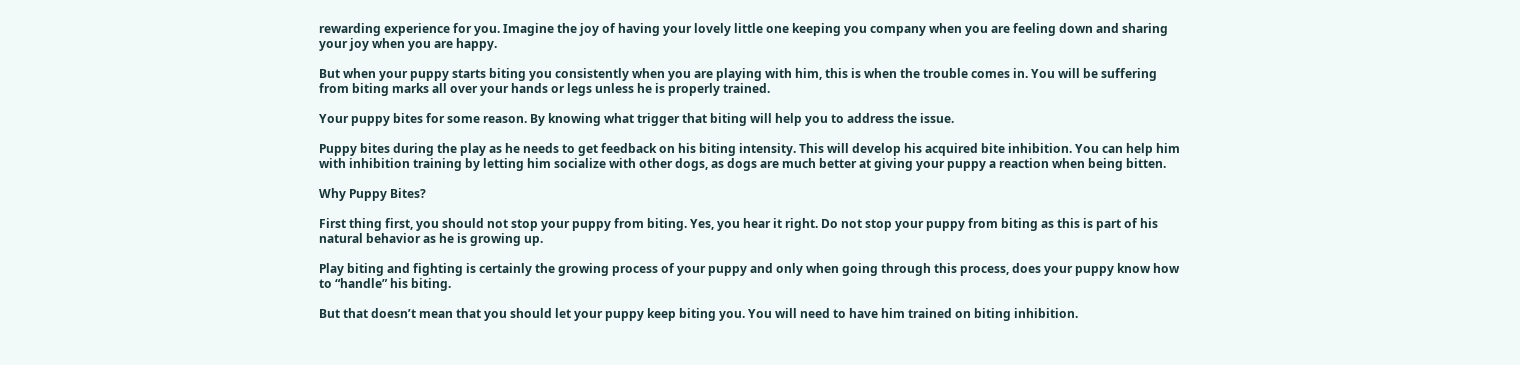rewarding experience for you. Imagine the joy of having your lovely little one keeping you company when you are feeling down and sharing your joy when you are happy.

But when your puppy starts biting you consistently when you are playing with him, this is when the trouble comes in. You will be suffering from biting marks all over your hands or legs unless he is properly trained.

Your puppy bites for some reason. By knowing what trigger that biting will help you to address the issue.

Puppy bites during the play as he needs to get feedback on his biting intensity. This will develop his acquired bite inhibition. You can help him with inhibition training by letting him socialize with other dogs, as dogs are much better at giving your puppy a reaction when being bitten.

Why Puppy Bites?

First thing first, you should not stop your puppy from biting. Yes, you hear it right. Do not stop your puppy from biting as this is part of his natural behavior as he is growing up.

Play biting and fighting is certainly the growing process of your puppy and only when going through this process, does your puppy know how to “handle” his biting.

But that doesn’t mean that you should let your puppy keep biting you. You will need to have him trained on biting inhibition.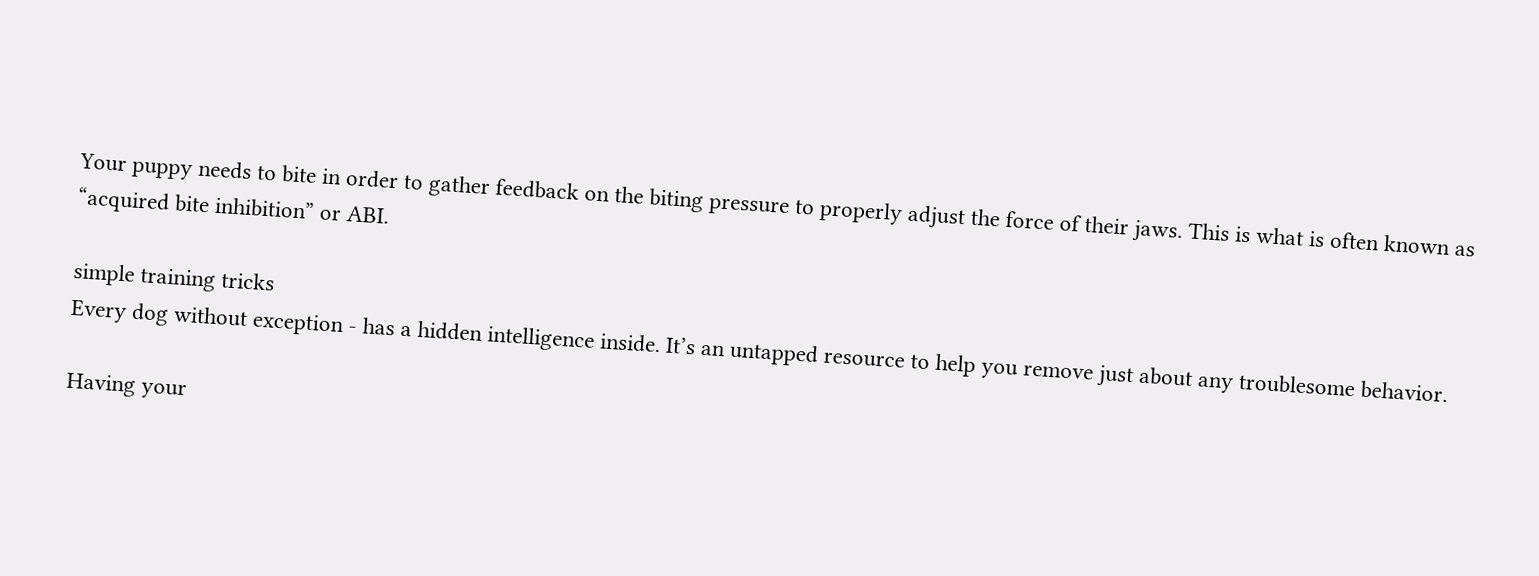Your puppy needs to bite in order to gather feedback on the biting pressure to properly adjust the force of their jaws. This is what is often known as “acquired bite inhibition” or ABI.

simple training tricks
Every dog without exception - has a hidden intelligence inside. It’s an untapped resource to help you remove just about any troublesome behavior.

Having your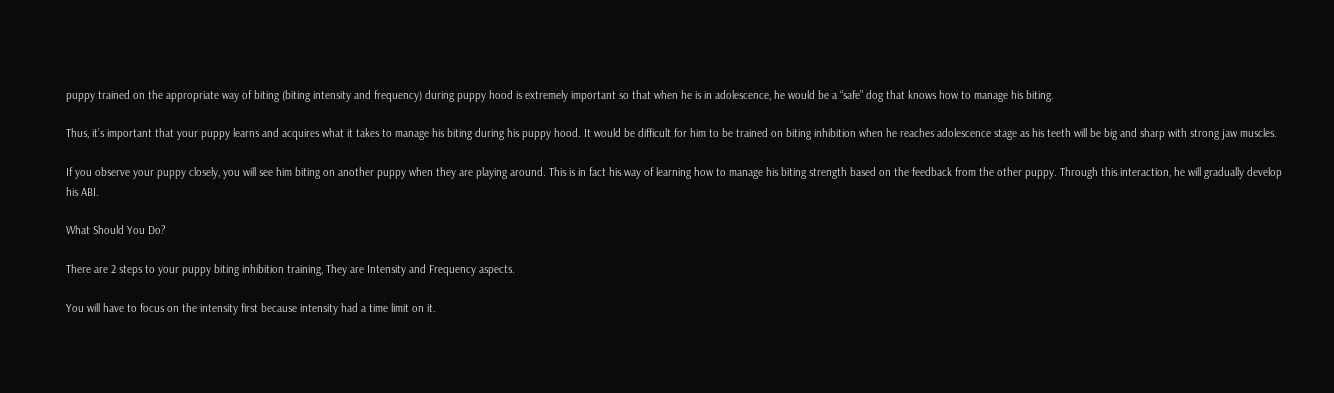puppy trained on the appropriate way of biting (biting intensity and frequency) during puppy hood is extremely important so that when he is in adolescence, he would be a “safe” dog that knows how to manage his biting.

Thus, it’s important that your puppy learns and acquires what it takes to manage his biting during his puppy hood. It would be difficult for him to be trained on biting inhibition when he reaches adolescence stage as his teeth will be big and sharp with strong jaw muscles.

If you observe your puppy closely, you will see him biting on another puppy when they are playing around. This is in fact his way of learning how to manage his biting strength based on the feedback from the other puppy. Through this interaction, he will gradually develop his ABI.

What Should You Do?

There are 2 steps to your puppy biting inhibition training, They are Intensity and Frequency aspects.

You will have to focus on the intensity first because intensity had a time limit on it.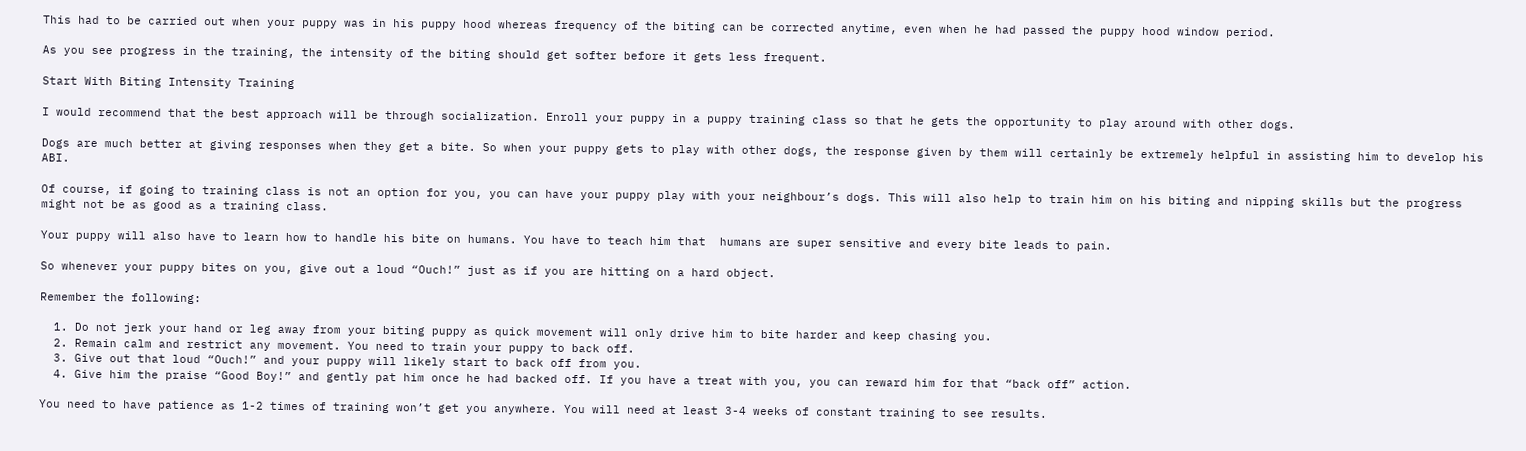This had to be carried out when your puppy was in his puppy hood whereas frequency of the biting can be corrected anytime, even when he had passed the puppy hood window period.

As you see progress in the training, the intensity of the biting should get softer before it gets less frequent.

Start With Biting Intensity Training

I would recommend that the best approach will be through socialization. Enroll your puppy in a puppy training class so that he gets the opportunity to play around with other dogs.

Dogs are much better at giving responses when they get a bite. So when your puppy gets to play with other dogs, the response given by them will certainly be extremely helpful in assisting him to develop his ABI.

Of course, if going to training class is not an option for you, you can have your puppy play with your neighbour’s dogs. This will also help to train him on his biting and nipping skills but the progress might not be as good as a training class.

Your puppy will also have to learn how to handle his bite on humans. You have to teach him that  humans are super sensitive and every bite leads to pain.

So whenever your puppy bites on you, give out a loud “Ouch!” just as if you are hitting on a hard object.

Remember the following:

  1. Do not jerk your hand or leg away from your biting puppy as quick movement will only drive him to bite harder and keep chasing you.
  2. Remain calm and restrict any movement. You need to train your puppy to back off.
  3. Give out that loud “Ouch!” and your puppy will likely start to back off from you.
  4. Give him the praise “Good Boy!” and gently pat him once he had backed off. If you have a treat with you, you can reward him for that “back off” action.

You need to have patience as 1-2 times of training won’t get you anywhere. You will need at least 3-4 weeks of constant training to see results.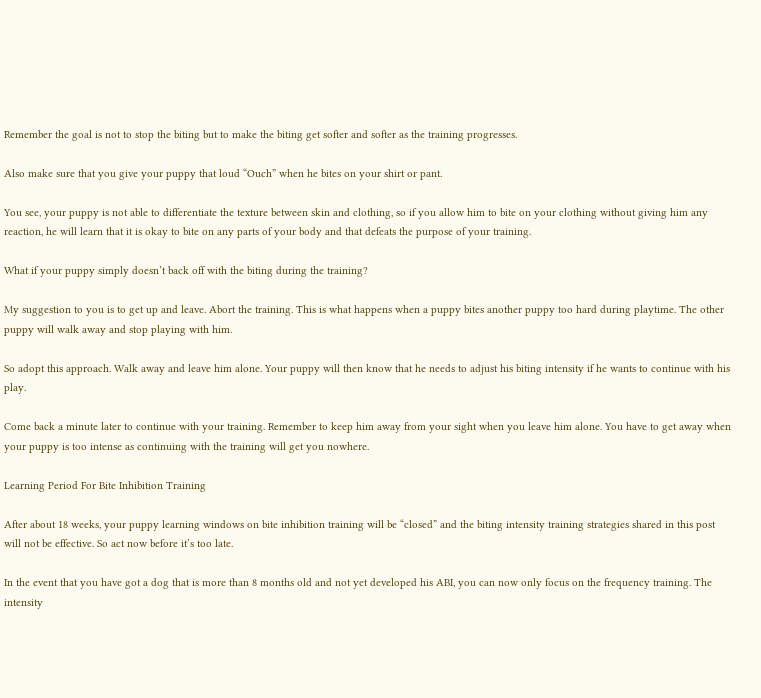Remember the goal is not to stop the biting but to make the biting get softer and softer as the training progresses.

Also make sure that you give your puppy that loud “Ouch” when he bites on your shirt or pant.

You see, your puppy is not able to differentiate the texture between skin and clothing, so if you allow him to bite on your clothing without giving him any reaction, he will learn that it is okay to bite on any parts of your body and that defeats the purpose of your training.

What if your puppy simply doesn’t back off with the biting during the training?

My suggestion to you is to get up and leave. Abort the training. This is what happens when a puppy bites another puppy too hard during playtime. The other puppy will walk away and stop playing with him.

So adopt this approach. Walk away and leave him alone. Your puppy will then know that he needs to adjust his biting intensity if he wants to continue with his play.

Come back a minute later to continue with your training. Remember to keep him away from your sight when you leave him alone. You have to get away when your puppy is too intense as continuing with the training will get you nowhere.

Learning Period For Bite Inhibition Training

After about 18 weeks, your puppy learning windows on bite inhibition training will be “closed” and the biting intensity training strategies shared in this post will not be effective. So act now before it’s too late.

In the event that you have got a dog that is more than 8 months old and not yet developed his ABI, you can now only focus on the frequency training. The intensity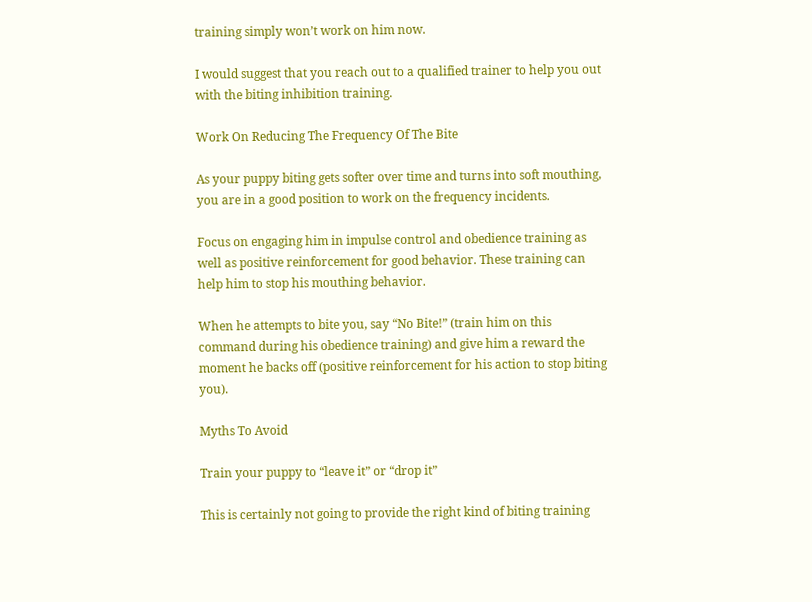training simply won’t work on him now.

I would suggest that you reach out to a qualified trainer to help you out with the biting inhibition training.

Work On Reducing The Frequency Of The Bite

As your puppy biting gets softer over time and turns into soft mouthing, you are in a good position to work on the frequency incidents.

Focus on engaging him in impulse control and obedience training as well as positive reinforcement for good behavior. These training can help him to stop his mouthing behavior.

When he attempts to bite you, say “No Bite!” (train him on this command during his obedience training) and give him a reward the moment he backs off (positive reinforcement for his action to stop biting you).

Myths To Avoid

Train your puppy to “leave it” or “drop it”

This is certainly not going to provide the right kind of biting training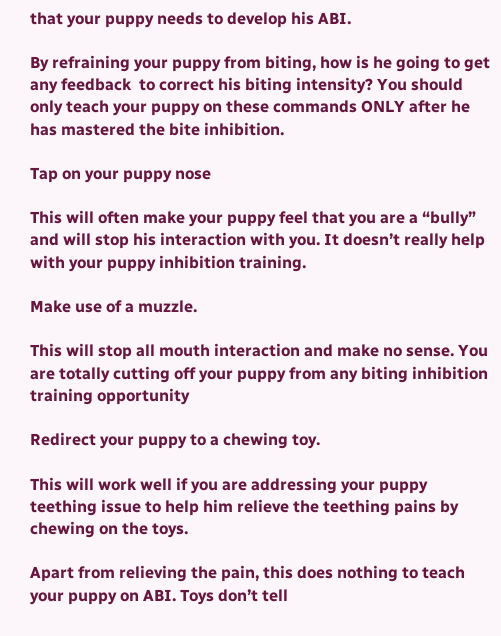that your puppy needs to develop his ABI.

By refraining your puppy from biting, how is he going to get any feedback  to correct his biting intensity? You should only teach your puppy on these commands ONLY after he has mastered the bite inhibition.

Tap on your puppy nose

This will often make your puppy feel that you are a “bully” and will stop his interaction with you. It doesn’t really help with your puppy inhibition training.

Make use of a muzzle.

This will stop all mouth interaction and make no sense. You are totally cutting off your puppy from any biting inhibition training opportunity

Redirect your puppy to a chewing toy.

This will work well if you are addressing your puppy teething issue to help him relieve the teething pains by chewing on the toys.

Apart from relieving the pain, this does nothing to teach your puppy on ABI. Toys don’t tell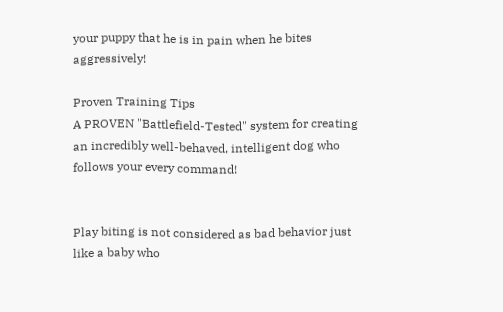your puppy that he is in pain when he bites aggressively!

Proven Training Tips
A PROVEN "Battlefield-Tested" system for creating an incredibly well-behaved, intelligent dog who follows your every command!


Play biting is not considered as bad behavior just like a baby who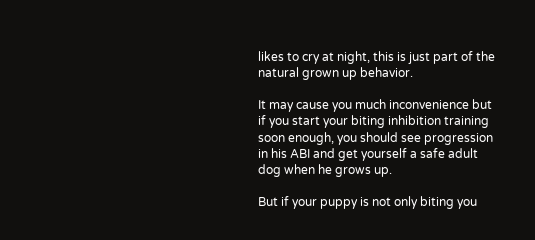likes to cry at night, this is just part of the natural grown up behavior.

It may cause you much inconvenience but if you start your biting inhibition training soon enough, you should see progression in his ABI and get yourself a safe adult dog when he grows up.

But if your puppy is not only biting you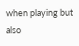when playing but also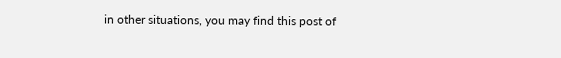in other situations, you may find this post of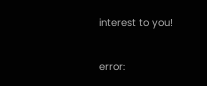interest to you!

error: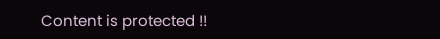Content is protected !!